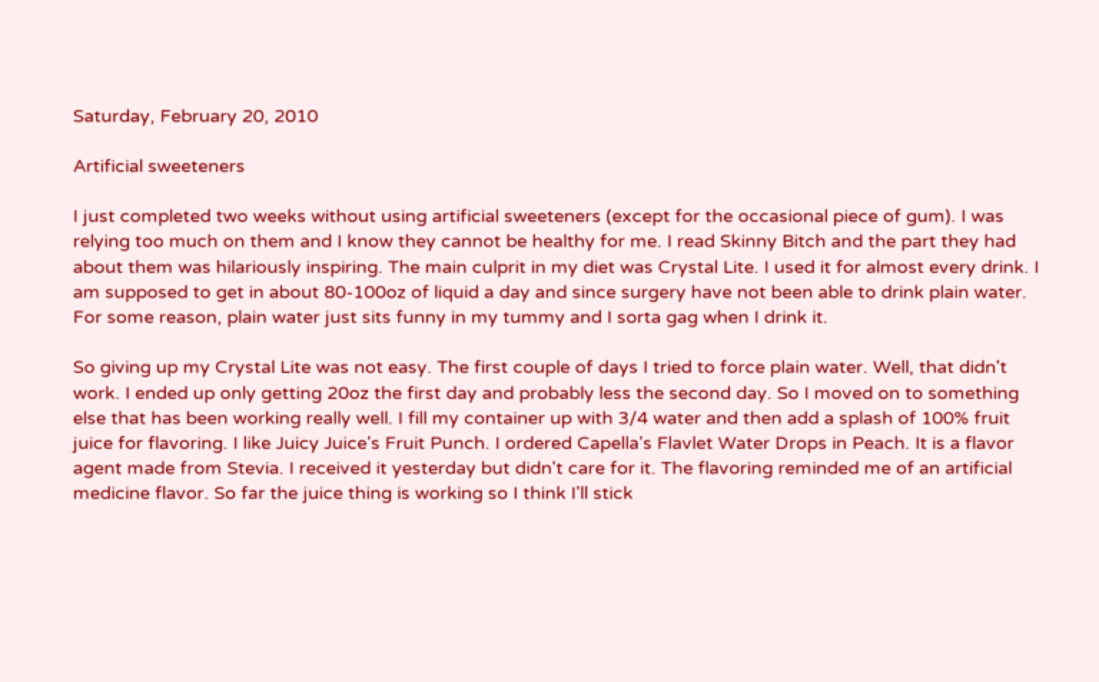Saturday, February 20, 2010

Artificial sweeteners

I just completed two weeks without using artificial sweeteners (except for the occasional piece of gum). I was relying too much on them and I know they cannot be healthy for me. I read Skinny Bitch and the part they had about them was hilariously inspiring. The main culprit in my diet was Crystal Lite. I used it for almost every drink. I am supposed to get in about 80-100oz of liquid a day and since surgery have not been able to drink plain water. For some reason, plain water just sits funny in my tummy and I sorta gag when I drink it.

So giving up my Crystal Lite was not easy. The first couple of days I tried to force plain water. Well, that didn't work. I ended up only getting 20oz the first day and probably less the second day. So I moved on to something else that has been working really well. I fill my container up with 3/4 water and then add a splash of 100% fruit juice for flavoring. I like Juicy Juice's Fruit Punch. I ordered Capella's Flavlet Water Drops in Peach. It is a flavor agent made from Stevia. I received it yesterday but didn't care for it. The flavoring reminded me of an artificial medicine flavor. So far the juice thing is working so I think I'll stick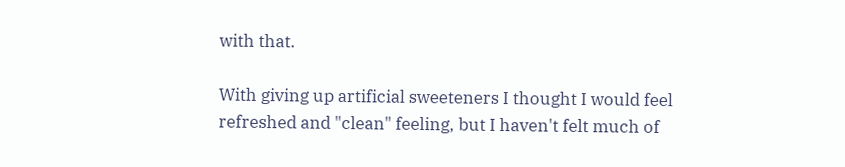with that.

With giving up artificial sweeteners I thought I would feel refreshed and "clean" feeling, but I haven't felt much of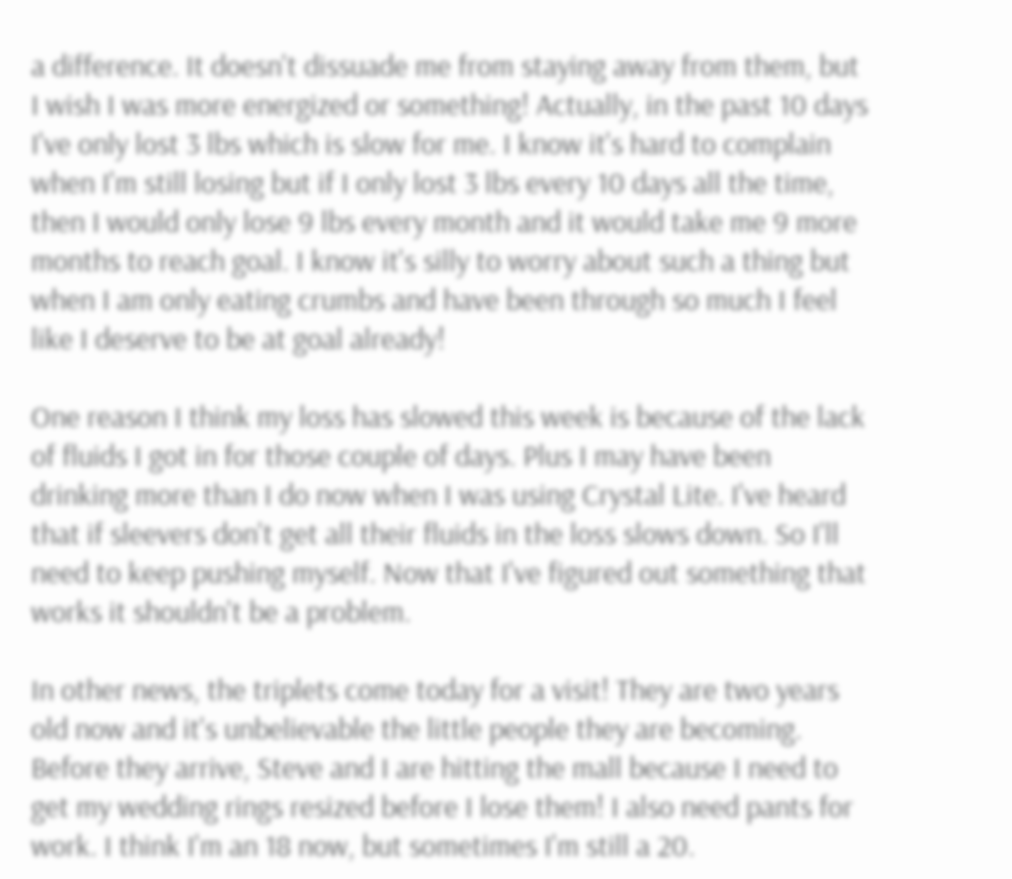a difference. It doesn't dissuade me from staying away from them, but I wish I was more energized or something! Actually, in the past 10 days I've only lost 3 lbs which is slow for me. I know it's hard to complain when I'm still losing but if I only lost 3 lbs every 10 days all the time, then I would only lose 9 lbs every month and it would take me 9 more months to reach goal. I know it's silly to worry about such a thing but when I am only eating crumbs and have been through so much I feel like I deserve to be at goal already!

One reason I think my loss has slowed this week is because of the lack of fluids I got in for those couple of days. Plus I may have been drinking more than I do now when I was using Crystal Lite. I've heard that if sleevers don't get all their fluids in the loss slows down. So I'll need to keep pushing myself. Now that I've figured out something that works it shouldn't be a problem.

In other news, the triplets come today for a visit! They are two years old now and it's unbelievable the little people they are becoming. Before they arrive, Steve and I are hitting the mall because I need to get my wedding rings resized before I lose them! I also need pants for work. I think I'm an 18 now, but sometimes I'm still a 20.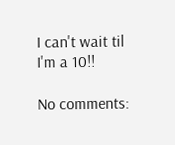I can't wait til I'm a 10!!

No comments: